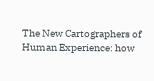The New Cartographers of Human Experience: how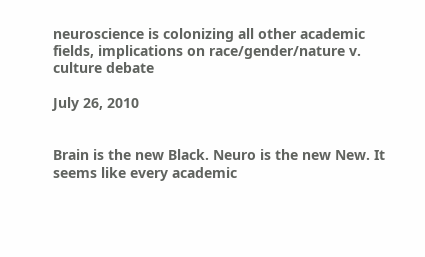neuroscience is colonizing all other academic fields, implications on race/gender/nature v. culture debate

July 26, 2010


Brain is the new Black. Neuro is the new New. It seems like every academic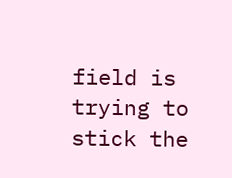field is trying to stick the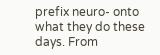prefix neuro- onto what they do these days. From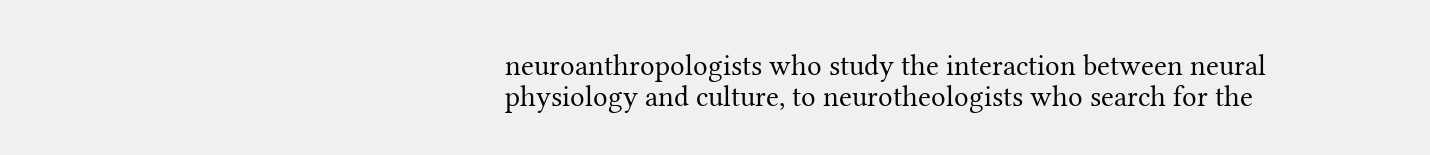neuroanthropologists who study the interaction between neural physiology and culture, to neurotheologists who search for the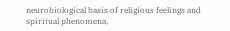neurobiological basis of religious feelings and spiritual phenomena,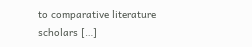to comparative literature scholars […]